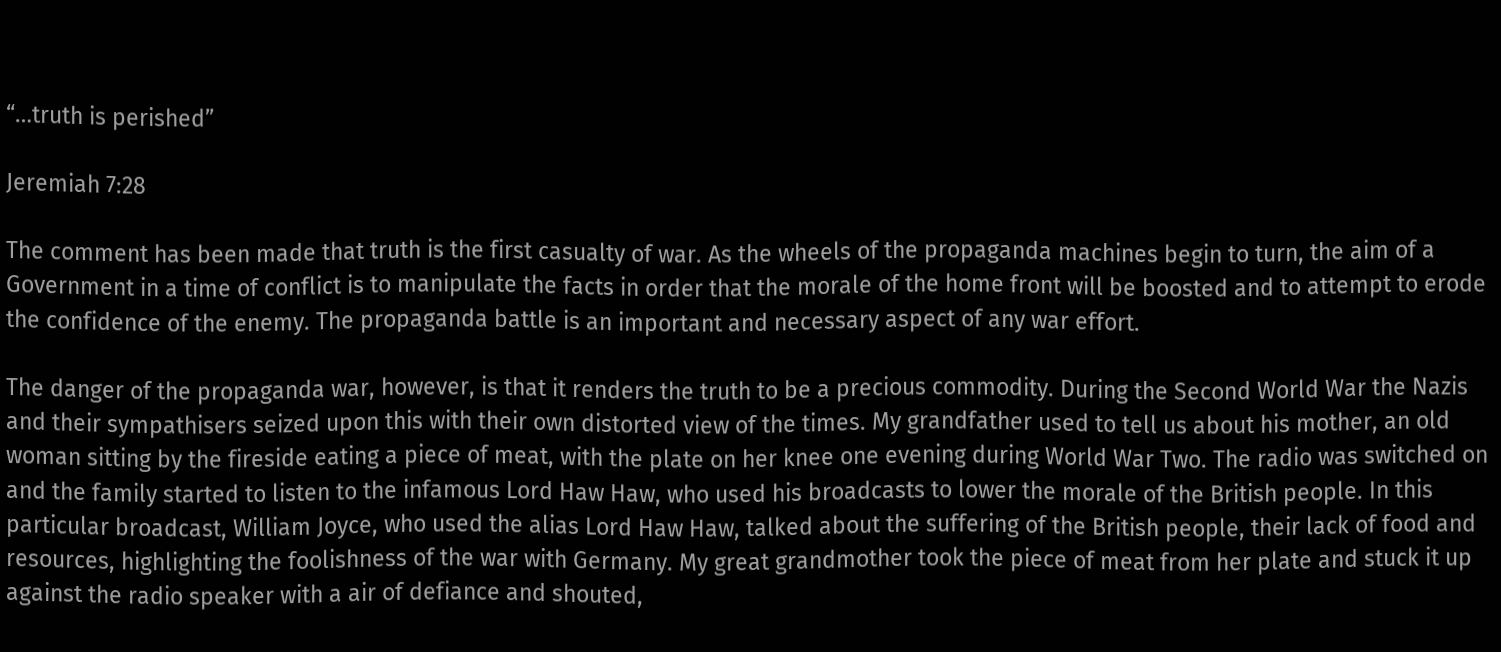“…truth is perished”

Jeremiah 7:28

The comment has been made that truth is the first casualty of war. As the wheels of the propaganda machines begin to turn, the aim of a Government in a time of conflict is to manipulate the facts in order that the morale of the home front will be boosted and to attempt to erode the confidence of the enemy. The propaganda battle is an important and necessary aspect of any war effort.

The danger of the propaganda war, however, is that it renders the truth to be a precious commodity. During the Second World War the Nazis and their sympathisers seized upon this with their own distorted view of the times. My grandfather used to tell us about his mother, an old woman sitting by the fireside eating a piece of meat, with the plate on her knee one evening during World War Two. The radio was switched on and the family started to listen to the infamous Lord Haw Haw, who used his broadcasts to lower the morale of the British people. In this particular broadcast, William Joyce, who used the alias Lord Haw Haw, talked about the suffering of the British people, their lack of food and resources, highlighting the foolishness of the war with Germany. My great grandmother took the piece of meat from her plate and stuck it up against the radio speaker with a air of defiance and shouted,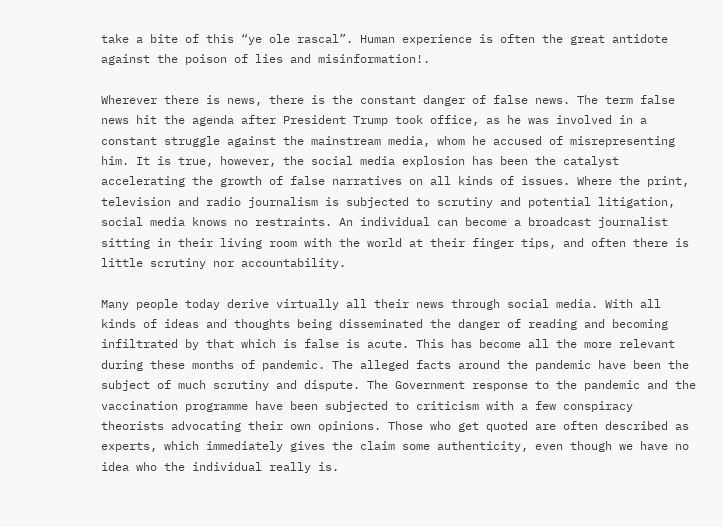take a bite of this “ye ole rascal”. Human experience is often the great antidote against the poison of lies and misinformation!.

Wherever there is news, there is the constant danger of false news. The term false news hit the agenda after President Trump took office, as he was involved in a constant struggle against the mainstream media, whom he accused of misrepresenting him. It is true, however, the social media explosion has been the catalyst accelerating the growth of false narratives on all kinds of issues. Where the print, television and radio journalism is subjected to scrutiny and potential litigation, social media knows no restraints. An individual can become a broadcast journalist sitting in their living room with the world at their finger tips, and often there is little scrutiny nor accountability.

Many people today derive virtually all their news through social media. With all kinds of ideas and thoughts being disseminated the danger of reading and becoming infiltrated by that which is false is acute. This has become all the more relevant during these months of pandemic. The alleged facts around the pandemic have been the subject of much scrutiny and dispute. The Government response to the pandemic and the vaccination programme have been subjected to criticism with a few conspiracy theorists advocating their own opinions. Those who get quoted are often described as experts, which immediately gives the claim some authenticity, even though we have no idea who the individual really is.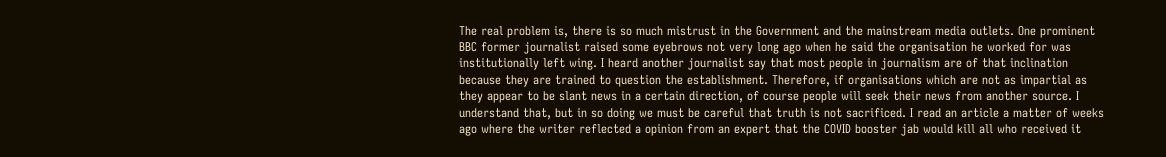The real problem is, there is so much mistrust in the Government and the mainstream media outlets. One prominent BBC former journalist raised some eyebrows not very long ago when he said the organisation he worked for was institutionally left wing. I heard another journalist say that most people in journalism are of that inclination because they are trained to question the establishment. Therefore, if organisations which are not as impartial as they appear to be slant news in a certain direction, of course people will seek their news from another source. I understand that, but in so doing we must be careful that truth is not sacrificed. I read an article a matter of weeks ago where the writer reflected a opinion from an expert that the COVID booster jab would kill all who received it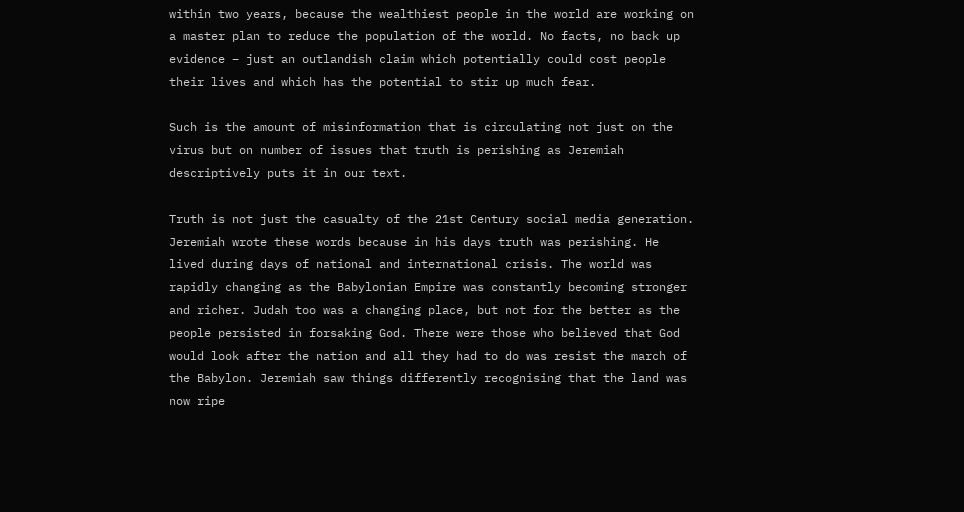within two years, because the wealthiest people in the world are working on a master plan to reduce the population of the world. No facts, no back up evidence – just an outlandish claim which potentially could cost people their lives and which has the potential to stir up much fear.

Such is the amount of misinformation that is circulating not just on the virus but on number of issues that truth is perishing as Jeremiah descriptively puts it in our text.

Truth is not just the casualty of the 21st Century social media generation. Jeremiah wrote these words because in his days truth was perishing. He lived during days of national and international crisis. The world was rapidly changing as the Babylonian Empire was constantly becoming stronger and richer. Judah too was a changing place, but not for the better as the people persisted in forsaking God. There were those who believed that God would look after the nation and all they had to do was resist the march of the Babylon. Jeremiah saw things differently recognising that the land was now ripe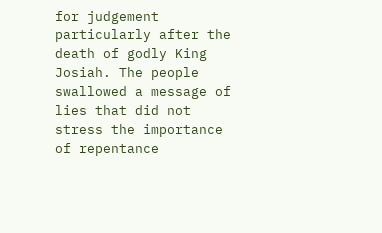for judgement particularly after the death of godly King Josiah. The people swallowed a message of lies that did not stress the importance of repentance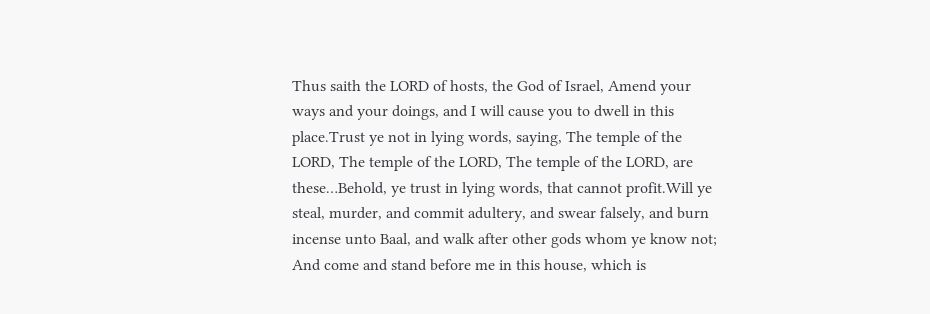Thus saith the LORD of hosts, the God of Israel, Amend your ways and your doings, and I will cause you to dwell in this place.Trust ye not in lying words, saying, The temple of the LORD, The temple of the LORD, The temple of the LORD, are these…Behold, ye trust in lying words, that cannot profit.Will ye steal, murder, and commit adultery, and swear falsely, and burn incense unto Baal, and walk after other gods whom ye know not; And come and stand before me in this house, which is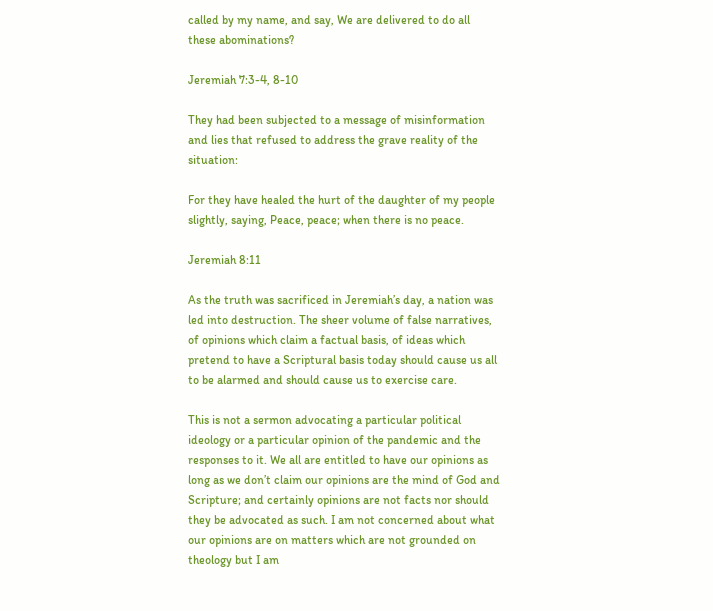called by my name, and say, We are delivered to do all these abominations?

Jeremiah 7:3-4, 8-10

They had been subjected to a message of misinformation and lies that refused to address the grave reality of the situation:

For they have healed the hurt of the daughter of my people slightly, saying, Peace, peace; when there is no peace.

Jeremiah 8:11

As the truth was sacrificed in Jeremiah’s day, a nation was led into destruction. The sheer volume of false narratives, of opinions which claim a factual basis, of ideas which pretend to have a Scriptural basis today should cause us all to be alarmed and should cause us to exercise care.

This is not a sermon advocating a particular political ideology or a particular opinion of the pandemic and the responses to it. We all are entitled to have our opinions as long as we don’t claim our opinions are the mind of God and Scripture; and certainly opinions are not facts nor should they be advocated as such. I am not concerned about what our opinions are on matters which are not grounded on theology but I am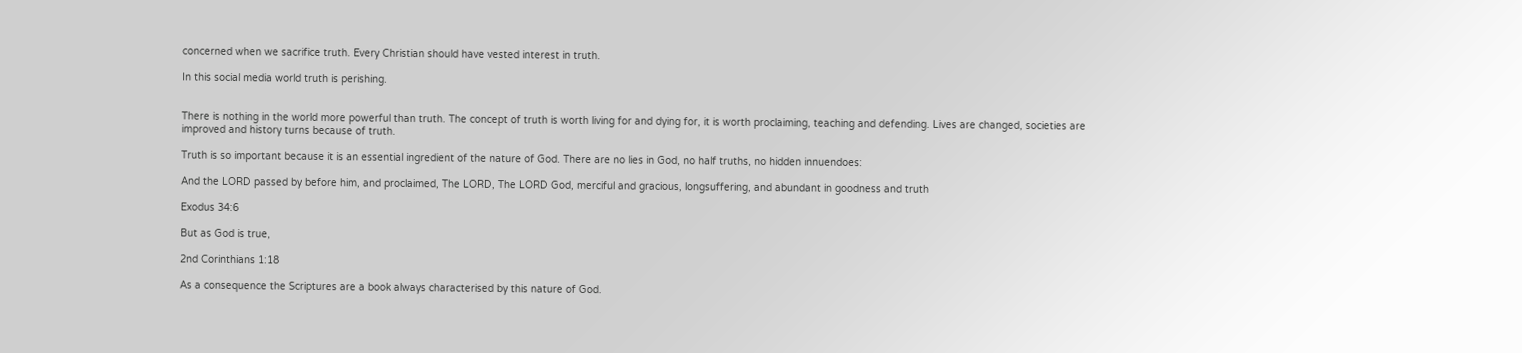concerned when we sacrifice truth. Every Christian should have vested interest in truth.

In this social media world truth is perishing.


There is nothing in the world more powerful than truth. The concept of truth is worth living for and dying for, it is worth proclaiming, teaching and defending. Lives are changed, societies are improved and history turns because of truth.

Truth is so important because it is an essential ingredient of the nature of God. There are no lies in God, no half truths, no hidden innuendoes:

And the LORD passed by before him, and proclaimed, The LORD, The LORD God, merciful and gracious, longsuffering, and abundant in goodness and truth

Exodus 34:6

But as God is true,

2nd Corinthians 1:18

As a consequence the Scriptures are a book always characterised by this nature of God.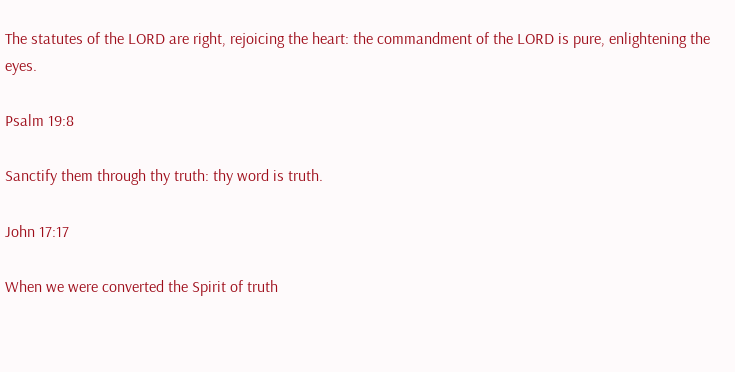The statutes of the LORD are right, rejoicing the heart: the commandment of the LORD is pure, enlightening the eyes.

Psalm 19:8

Sanctify them through thy truth: thy word is truth.

John 17:17

When we were converted the Spirit of truth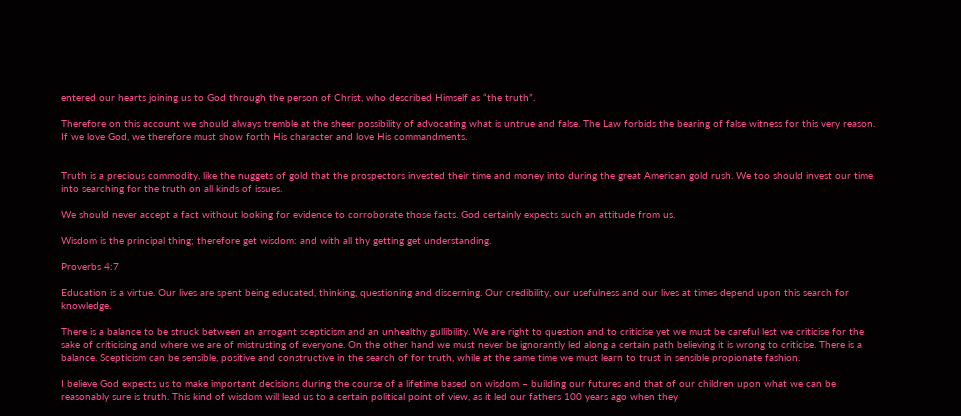entered our hearts joining us to God through the person of Christ, who described Himself as “the truth”.

Therefore on this account we should always tremble at the sheer possibility of advocating what is untrue and false. The Law forbids the bearing of false witness for this very reason. If we love God, we therefore must show forth His character and love His commandments.


Truth is a precious commodity, like the nuggets of gold that the prospectors invested their time and money into during the great American gold rush. We too should invest our time into searching for the truth on all kinds of issues.

We should never accept a fact without looking for evidence to corroborate those facts. God certainly expects such an attitude from us.

Wisdom is the principal thing; therefore get wisdom: and with all thy getting get understanding.

Proverbs 4:7

Education is a virtue. Our lives are spent being educated, thinking, questioning and discerning. Our credibility, our usefulness and our lives at times depend upon this search for knowledge.

There is a balance to be struck between an arrogant scepticism and an unhealthy gullibility. We are right to question and to criticise yet we must be careful lest we criticise for the sake of criticising and where we are of mistrusting of everyone. On the other hand we must never be ignorantly led along a certain path believing it is wrong to criticise. There is a balance. Scepticism can be sensible, positive and constructive in the search of for truth, while at the same time we must learn to trust in sensible propionate fashion.

I believe God expects us to make important decisions during the course of a lifetime based on wisdom – building our futures and that of our children upon what we can be reasonably sure is truth. This kind of wisdom will lead us to a certain political point of view, as it led our fathers 100 years ago when they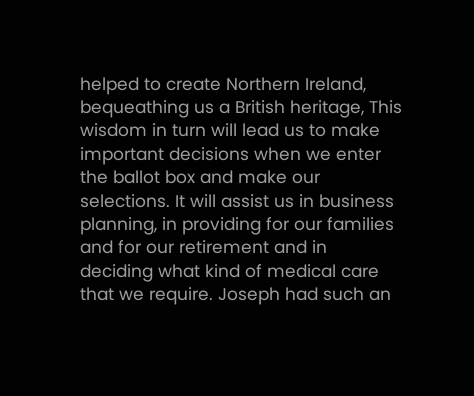helped to create Northern Ireland, bequeathing us a British heritage, This wisdom in turn will lead us to make important decisions when we enter the ballot box and make our selections. It will assist us in business planning, in providing for our families and for our retirement and in deciding what kind of medical care that we require. Joseph had such an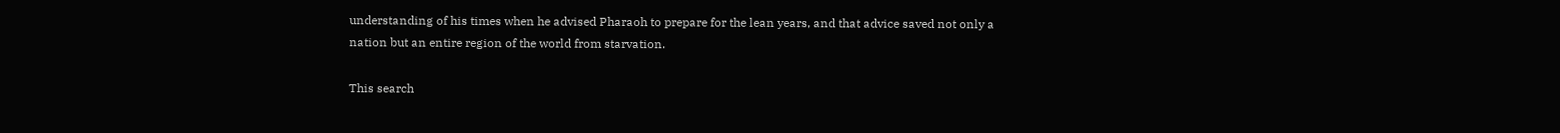understanding of his times when he advised Pharaoh to prepare for the lean years, and that advice saved not only a nation but an entire region of the world from starvation.

This search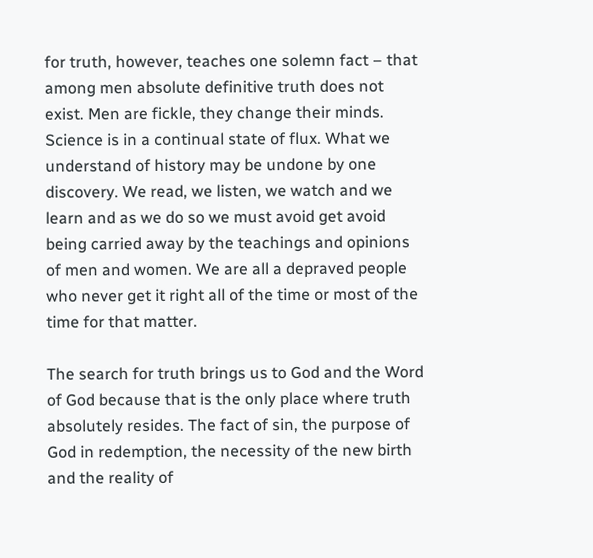for truth, however, teaches one solemn fact – that among men absolute definitive truth does not exist. Men are fickle, they change their minds. Science is in a continual state of flux. What we understand of history may be undone by one discovery. We read, we listen, we watch and we learn and as we do so we must avoid get avoid being carried away by the teachings and opinions of men and women. We are all a depraved people who never get it right all of the time or most of the time for that matter.

The search for truth brings us to God and the Word of God because that is the only place where truth absolutely resides. The fact of sin, the purpose of God in redemption, the necessity of the new birth and the reality of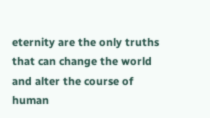eternity are the only truths that can change the world and alter the course of human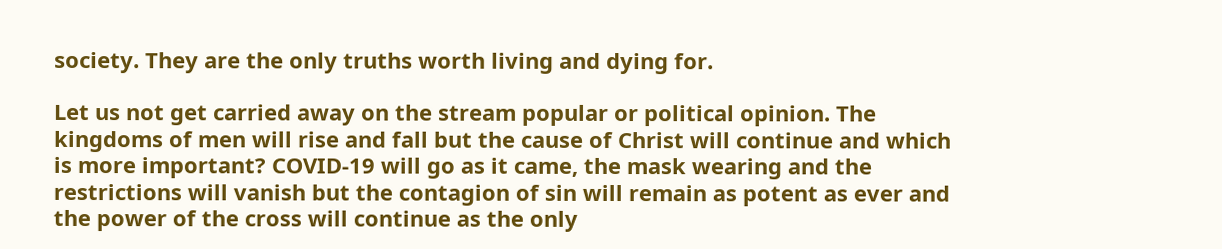society. They are the only truths worth living and dying for.

Let us not get carried away on the stream popular or political opinion. The kingdoms of men will rise and fall but the cause of Christ will continue and which is more important? COVID-19 will go as it came, the mask wearing and the restrictions will vanish but the contagion of sin will remain as potent as ever and the power of the cross will continue as the only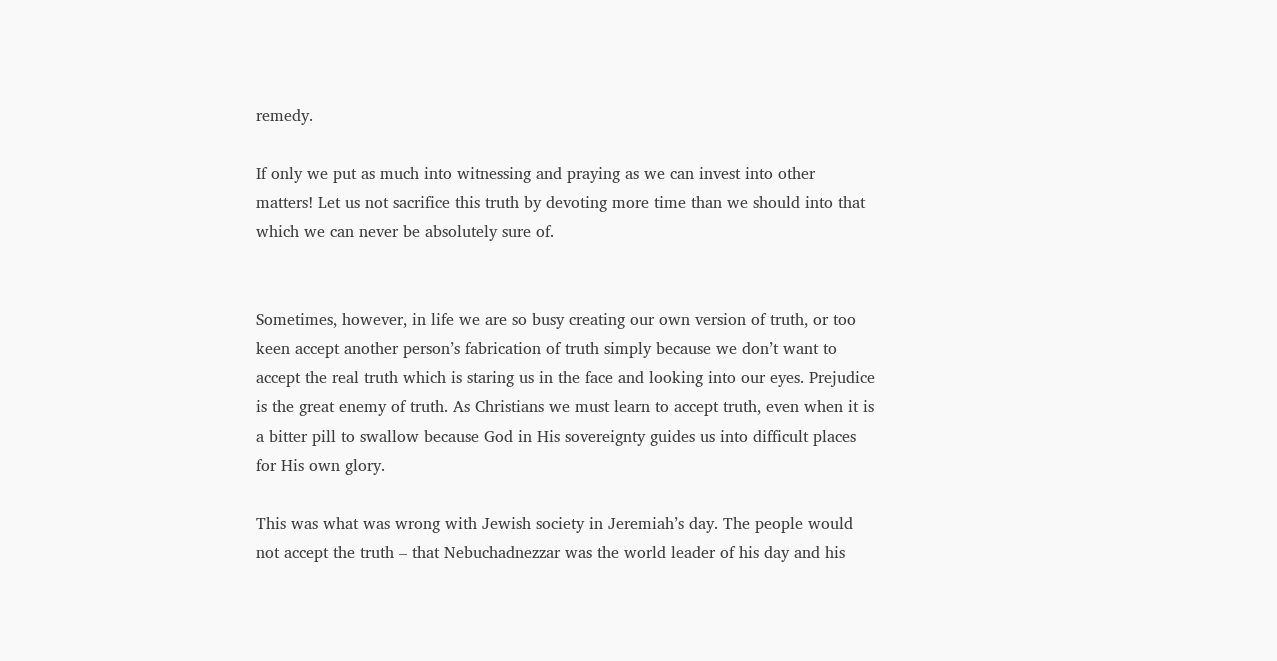remedy.

If only we put as much into witnessing and praying as we can invest into other matters! Let us not sacrifice this truth by devoting more time than we should into that which we can never be absolutely sure of.


Sometimes, however, in life we are so busy creating our own version of truth, or too keen accept another person’s fabrication of truth simply because we don’t want to accept the real truth which is staring us in the face and looking into our eyes. Prejudice is the great enemy of truth. As Christians we must learn to accept truth, even when it is a bitter pill to swallow because God in His sovereignty guides us into difficult places for His own glory.

This was what was wrong with Jewish society in Jeremiah’s day. The people would not accept the truth – that Nebuchadnezzar was the world leader of his day and his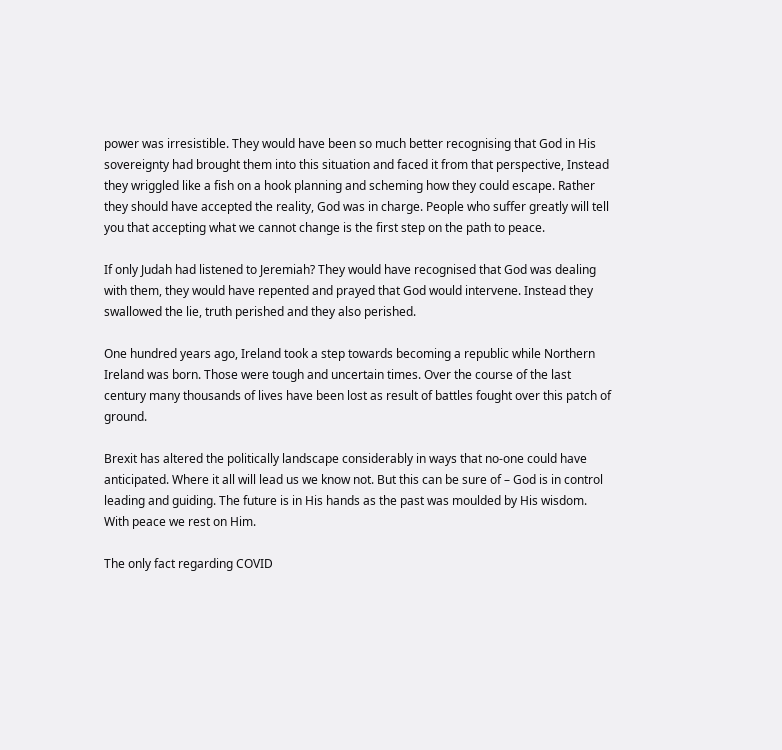power was irresistible. They would have been so much better recognising that God in His sovereignty had brought them into this situation and faced it from that perspective, Instead they wriggled like a fish on a hook planning and scheming how they could escape. Rather they should have accepted the reality, God was in charge. People who suffer greatly will tell you that accepting what we cannot change is the first step on the path to peace.

If only Judah had listened to Jeremiah? They would have recognised that God was dealing with them, they would have repented and prayed that God would intervene. Instead they swallowed the lie, truth perished and they also perished.

One hundred years ago, Ireland took a step towards becoming a republic while Northern Ireland was born. Those were tough and uncertain times. Over the course of the last century many thousands of lives have been lost as result of battles fought over this patch of ground.

Brexit has altered the politically landscape considerably in ways that no-one could have anticipated. Where it all will lead us we know not. But this can be sure of – God is in control leading and guiding. The future is in His hands as the past was moulded by His wisdom. With peace we rest on Him.

The only fact regarding COVID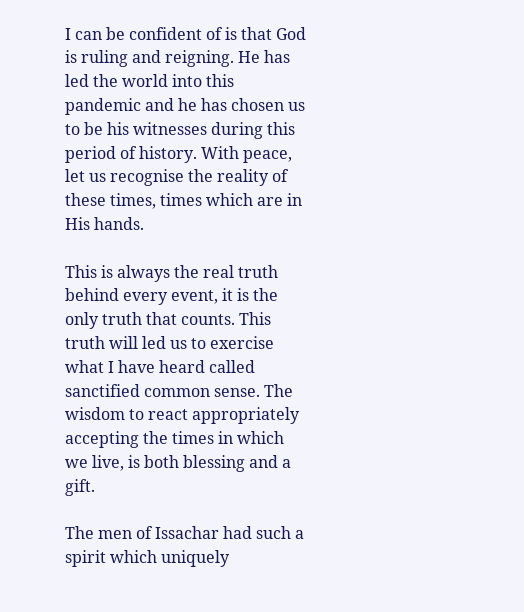I can be confident of is that God is ruling and reigning. He has led the world into this pandemic and he has chosen us to be his witnesses during this period of history. With peace, let us recognise the reality of these times, times which are in His hands.

This is always the real truth behind every event, it is the only truth that counts. This truth will led us to exercise what I have heard called sanctified common sense. The wisdom to react appropriately accepting the times in which we live, is both blessing and a gift.

The men of Issachar had such a spirit which uniquely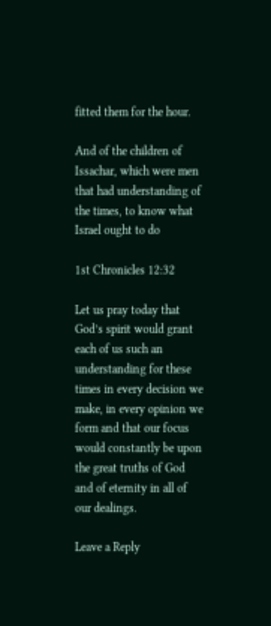fitted them for the hour.

And of the children of Issachar, which were men that had understanding of the times, to know what Israel ought to do

1st Chronicles 12:32

Let us pray today that God’s spirit would grant each of us such an understanding for these times in every decision we make, in every opinion we form and that our focus would constantly be upon the great truths of God and of eternity in all of our dealings.

Leave a Reply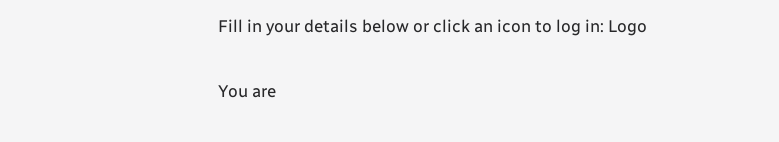Fill in your details below or click an icon to log in: Logo

You are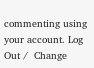commenting using your account. Log Out /  Change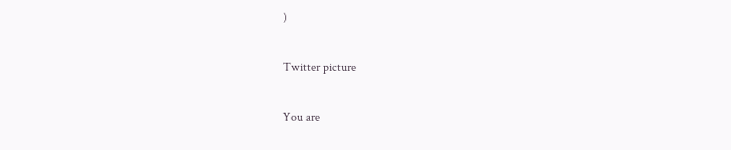)

Twitter picture

You are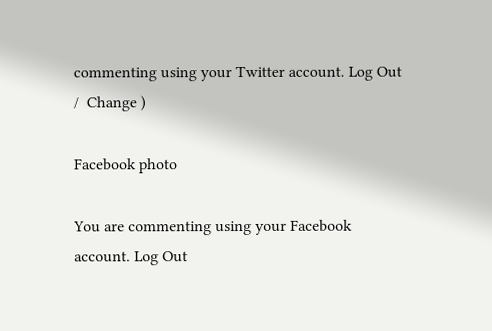commenting using your Twitter account. Log Out /  Change )

Facebook photo

You are commenting using your Facebook account. Log Out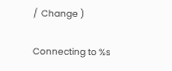/  Change )

Connecting to %s